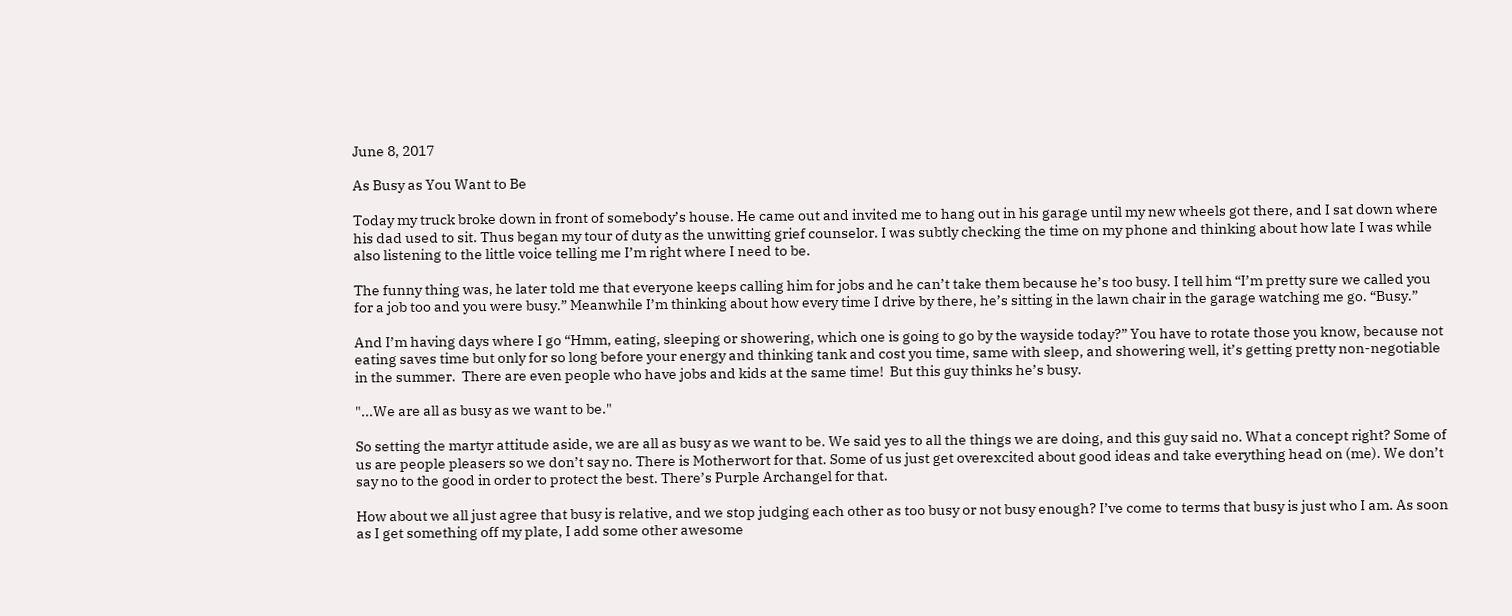June 8, 2017

As Busy as You Want to Be

Today my truck broke down in front of somebody’s house. He came out and invited me to hang out in his garage until my new wheels got there, and I sat down where his dad used to sit. Thus began my tour of duty as the unwitting grief counselor. I was subtly checking the time on my phone and thinking about how late I was while also listening to the little voice telling me I’m right where I need to be.

The funny thing was, he later told me that everyone keeps calling him for jobs and he can’t take them because he’s too busy. I tell him “I’m pretty sure we called you for a job too and you were busy.” Meanwhile I’m thinking about how every time I drive by there, he’s sitting in the lawn chair in the garage watching me go. “Busy.”

And I’m having days where I go “Hmm, eating, sleeping or showering, which one is going to go by the wayside today?” You have to rotate those you know, because not eating saves time but only for so long before your energy and thinking tank and cost you time, same with sleep, and showering well, it’s getting pretty non-negotiable in the summer.  There are even people who have jobs and kids at the same time!  But this guy thinks he’s busy.

"...We are all as busy as we want to be."

So setting the martyr attitude aside, we are all as busy as we want to be. We said yes to all the things we are doing, and this guy said no. What a concept right? Some of us are people pleasers so we don’t say no. There is Motherwort for that. Some of us just get overexcited about good ideas and take everything head on (me). We don’t say no to the good in order to protect the best. There’s Purple Archangel for that.

How about we all just agree that busy is relative, and we stop judging each other as too busy or not busy enough? I’ve come to terms that busy is just who I am. As soon as I get something off my plate, I add some other awesome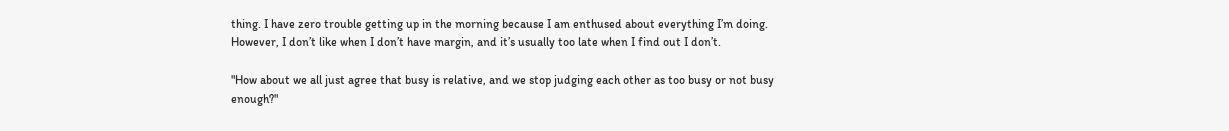thing. I have zero trouble getting up in the morning because I am enthused about everything I’m doing. However, I don’t like when I don’t have margin, and it’s usually too late when I find out I don’t.

"How about we all just agree that busy is relative, and we stop judging each other as too busy or not busy enough?"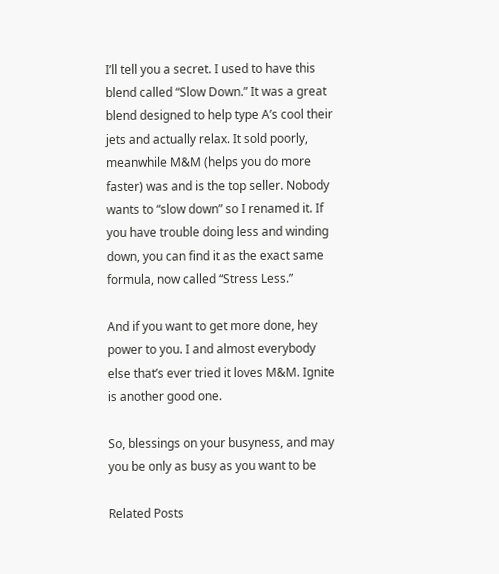I’ll tell you a secret. I used to have this blend called “Slow Down.” It was a great blend designed to help type A’s cool their jets and actually relax. It sold poorly, meanwhile M&M (helps you do more faster) was and is the top seller. Nobody wants to “slow down” so I renamed it. If you have trouble doing less and winding down, you can find it as the exact same formula, now called “Stress Less.”

And if you want to get more done, hey power to you. I and almost everybody else that’s ever tried it loves M&M. Ignite is another good one.

So, blessings on your busyness, and may you be only as busy as you want to be

Related Posts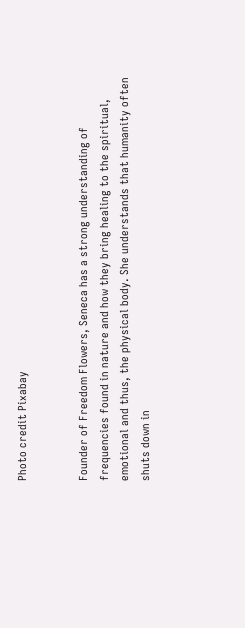Photo credit Pixabay


Founder of Freedom Flowers, Seneca has a strong understanding of frequencies found in nature and how they bring healing to the spiritual, emotional and thus, the physical body. She understands that humanity often shuts down in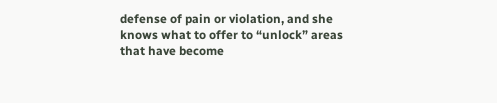defense of pain or violation, and she knows what to offer to “unlock” areas that have become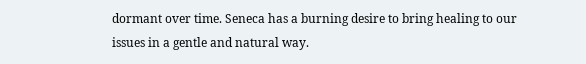dormant over time. Seneca has a burning desire to bring healing to our issues in a gentle and natural way.